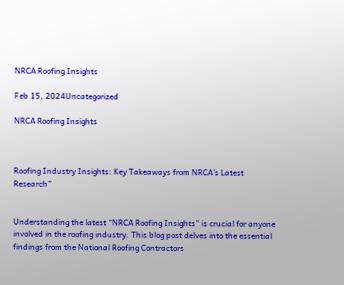NRCA Roofing Insights

Feb 15, 2024Uncategorized

NRCA Roofing Insights



Roofing Industry Insights: Key Takeaways from NRCA’s Latest Research”


Understanding the latest “NRCA Roofing Insights” is crucial for anyone involved in the roofing industry. This blog post delves into the essential findings from the National Roofing Contractors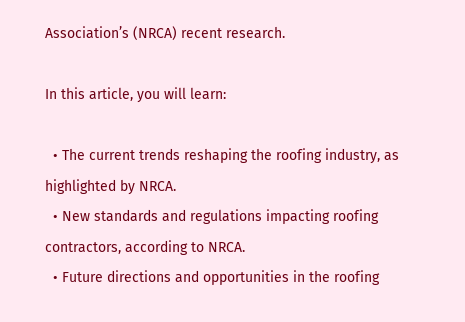Association’s (NRCA) recent research.

In this article, you will learn:

  • The current trends reshaping the roofing industry, as highlighted by NRCA.
  • New standards and regulations impacting roofing contractors, according to NRCA.
  • Future directions and opportunities in the roofing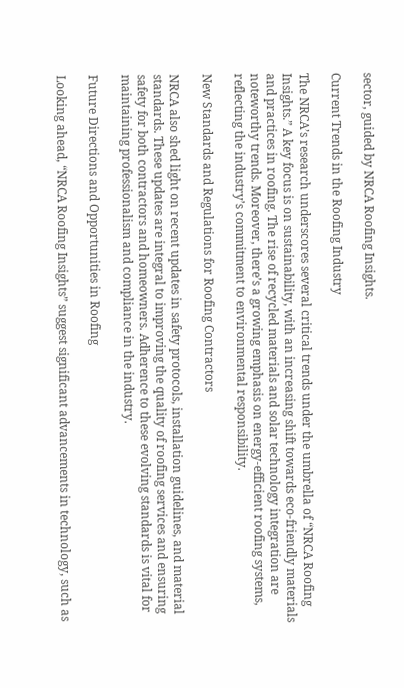sector, guided by NRCA Roofing Insights.

Current Trends in the Roofing Industry

The NRCA’s research underscores several critical trends under the umbrella of “NRCA Roofing Insights.” A key focus is on sustainability, with an increasing shift towards eco-friendly materials and practices in roofing. The rise of recycled materials and solar technology integration are noteworthy trends. Moreover, there’s a growing emphasis on energy-efficient roofing systems, reflecting the industry’s commitment to environmental responsibility.

New Standards and Regulations for Roofing Contractors

NRCA also shed light on recent updates in safety protocols, installation guidelines, and material standards. These updates are integral to improving the quality of roofing services and ensuring safety for both contractors and homeowners. Adherence to these evolving standards is vital for maintaining professionalism and compliance in the industry.

Future Directions and Opportunities in Roofing

Looking ahead, “NRCA Roofing Insights” suggest significant advancements in technology, such as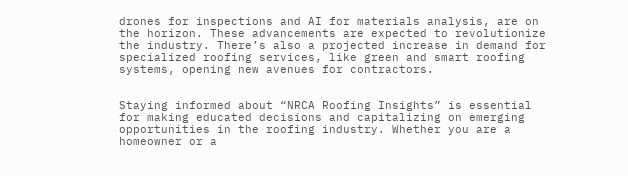drones for inspections and AI for materials analysis, are on the horizon. These advancements are expected to revolutionize the industry. There’s also a projected increase in demand for specialized roofing services, like green and smart roofing systems, opening new avenues for contractors.


Staying informed about “NRCA Roofing Insights” is essential for making educated decisions and capitalizing on emerging opportunities in the roofing industry. Whether you are a homeowner or a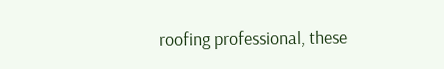roofing professional, these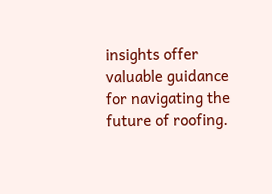insights offer valuable guidance for navigating the future of roofing.